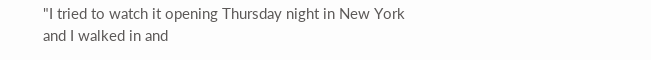"I tried to watch it opening Thursday night in New York and I walked in and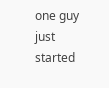one guy just started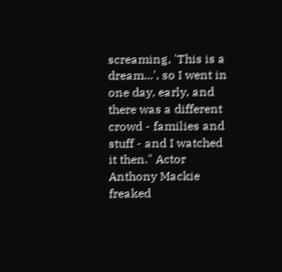screaming, 'This is a dream...', so I went in one day, early, and there was a different crowd - families and stuff - and I watched it then." Actor Anthony Mackie freaked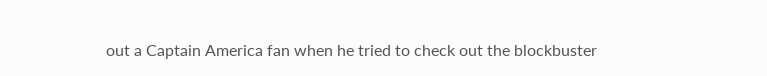out a Captain America fan when he tried to check out the blockbuster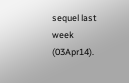sequel last week (03Apr14).